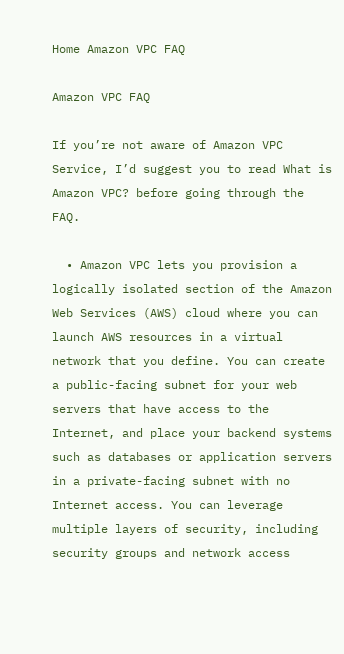Home Amazon VPC FAQ

Amazon VPC FAQ

If you’re not aware of Amazon VPC Service, I’d suggest you to read What is Amazon VPC? before going through the FAQ.

  • Amazon VPC lets you provision a logically isolated section of the Amazon Web Services (AWS) cloud where you can launch AWS resources in a virtual network that you define. You can create a public-facing subnet for your web servers that have access to the Internet, and place your backend systems such as databases or application servers in a private-facing subnet with no Internet access. You can leverage multiple layers of security, including security groups and network access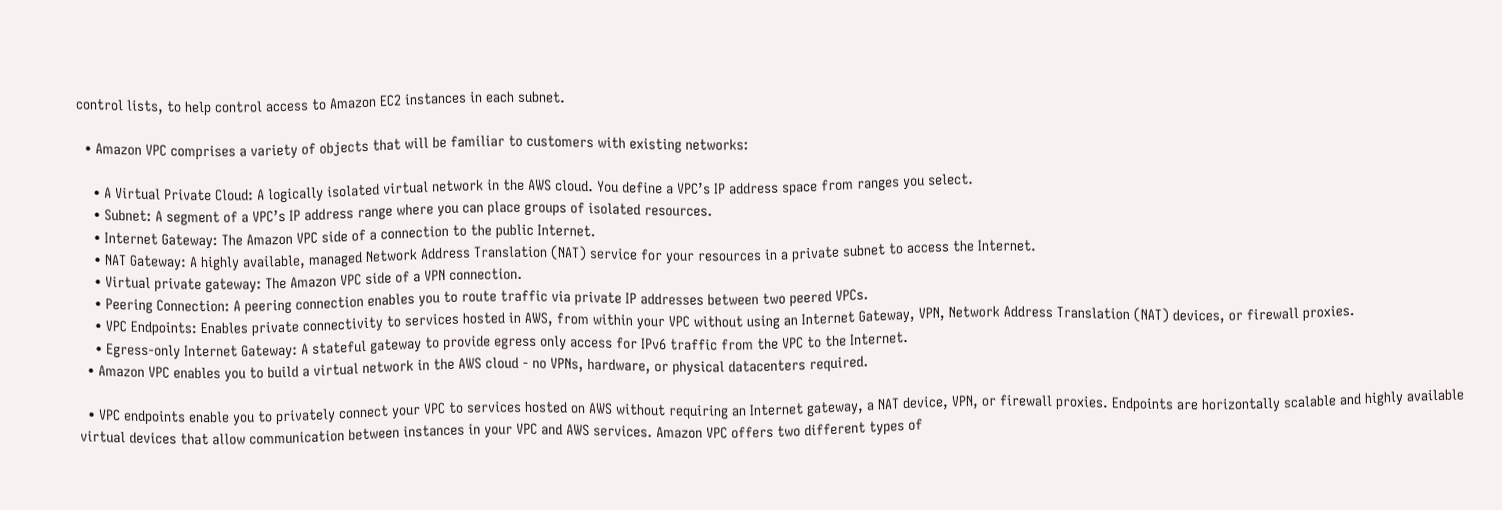control lists, to help control access to Amazon EC2 instances in each subnet.

  • Amazon VPC comprises a variety of objects that will be familiar to customers with existing networks:

    • A Virtual Private Cloud: A logically isolated virtual network in the AWS cloud. You define a VPC’s IP address space from ranges you select.
    • Subnet: A segment of a VPC’s IP address range where you can place groups of isolated resources.
    • Internet Gateway: The Amazon VPC side of a connection to the public Internet.
    • NAT Gateway: A highly available, managed Network Address Translation (NAT) service for your resources in a private subnet to access the Internet.
    • Virtual private gateway: The Amazon VPC side of a VPN connection.
    • Peering Connection: A peering connection enables you to route traffic via private IP addresses between two peered VPCs.
    • VPC Endpoints: Enables private connectivity to services hosted in AWS, from within your VPC without using an Internet Gateway, VPN, Network Address Translation (NAT) devices, or firewall proxies.
    • Egress-only Internet Gateway: A stateful gateway to provide egress only access for IPv6 traffic from the VPC to the Internet.
  • Amazon VPC enables you to build a virtual network in the AWS cloud - no VPNs, hardware, or physical datacenters required.

  • VPC endpoints enable you to privately connect your VPC to services hosted on AWS without requiring an Internet gateway, a NAT device, VPN, or firewall proxies. Endpoints are horizontally scalable and highly available virtual devices that allow communication between instances in your VPC and AWS services. Amazon VPC offers two different types of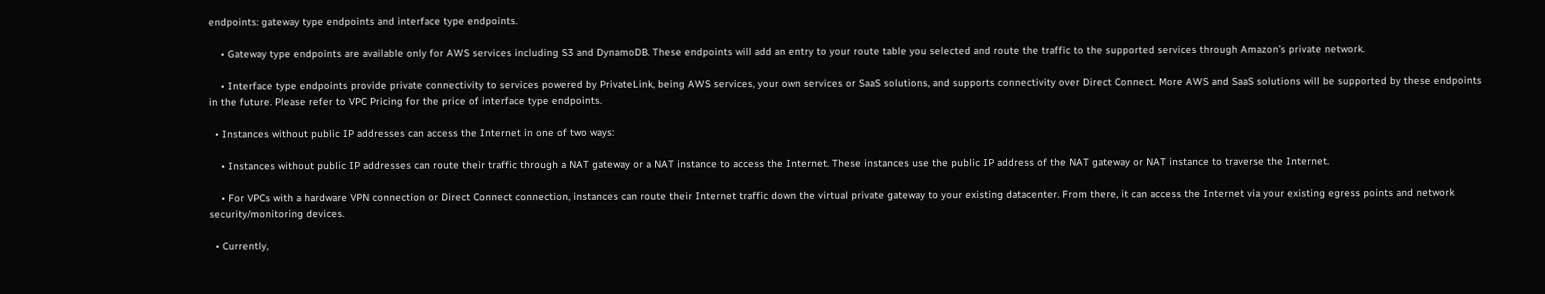endpoints: gateway type endpoints and interface type endpoints.

    • Gateway type endpoints are available only for AWS services including S3 and DynamoDB. These endpoints will add an entry to your route table you selected and route the traffic to the supported services through Amazon’s private network.

    • Interface type endpoints provide private connectivity to services powered by PrivateLink, being AWS services, your own services or SaaS solutions, and supports connectivity over Direct Connect. More AWS and SaaS solutions will be supported by these endpoints in the future. Please refer to VPC Pricing for the price of interface type endpoints.

  • Instances without public IP addresses can access the Internet in one of two ways:

    • Instances without public IP addresses can route their traffic through a NAT gateway or a NAT instance to access the Internet. These instances use the public IP address of the NAT gateway or NAT instance to traverse the Internet.

    • For VPCs with a hardware VPN connection or Direct Connect connection, instances can route their Internet traffic down the virtual private gateway to your existing datacenter. From there, it can access the Internet via your existing egress points and network security/monitoring devices.

  • Currently,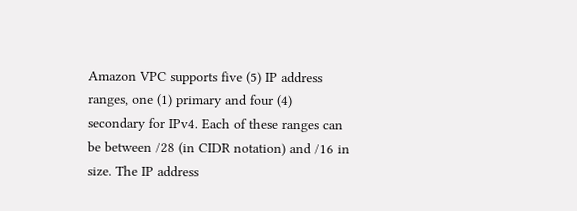Amazon VPC supports five (5) IP address ranges, one (1) primary and four (4) secondary for IPv4. Each of these ranges can be between /28 (in CIDR notation) and /16 in size. The IP address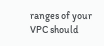ranges of your VPC should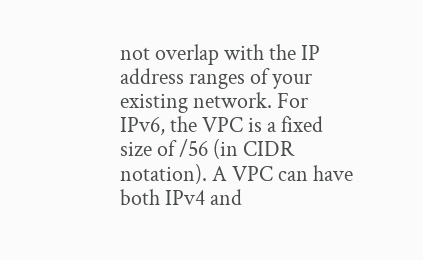not overlap with the IP address ranges of your existing network. For IPv6, the VPC is a fixed size of /56 (in CIDR notation). A VPC can have both IPv4 and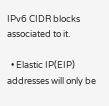IPv6 CIDR blocks associated to it.

  • Elastic IP(EIP) addresses will only be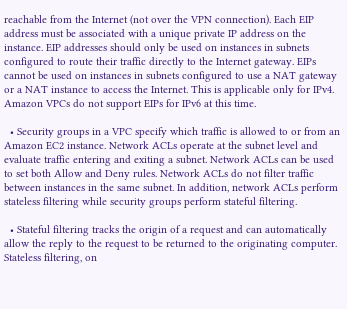reachable from the Internet (not over the VPN connection). Each EIP address must be associated with a unique private IP address on the instance. EIP addresses should only be used on instances in subnets configured to route their traffic directly to the Internet gateway. EIPs cannot be used on instances in subnets configured to use a NAT gateway or a NAT instance to access the Internet. This is applicable only for IPv4. Amazon VPCs do not support EIPs for IPv6 at this time.

  • Security groups in a VPC specify which traffic is allowed to or from an Amazon EC2 instance. Network ACLs operate at the subnet level and evaluate traffic entering and exiting a subnet. Network ACLs can be used to set both Allow and Deny rules. Network ACLs do not filter traffic between instances in the same subnet. In addition, network ACLs perform stateless filtering while security groups perform stateful filtering.

  • Stateful filtering tracks the origin of a request and can automatically allow the reply to the request to be returned to the originating computer. Stateless filtering, on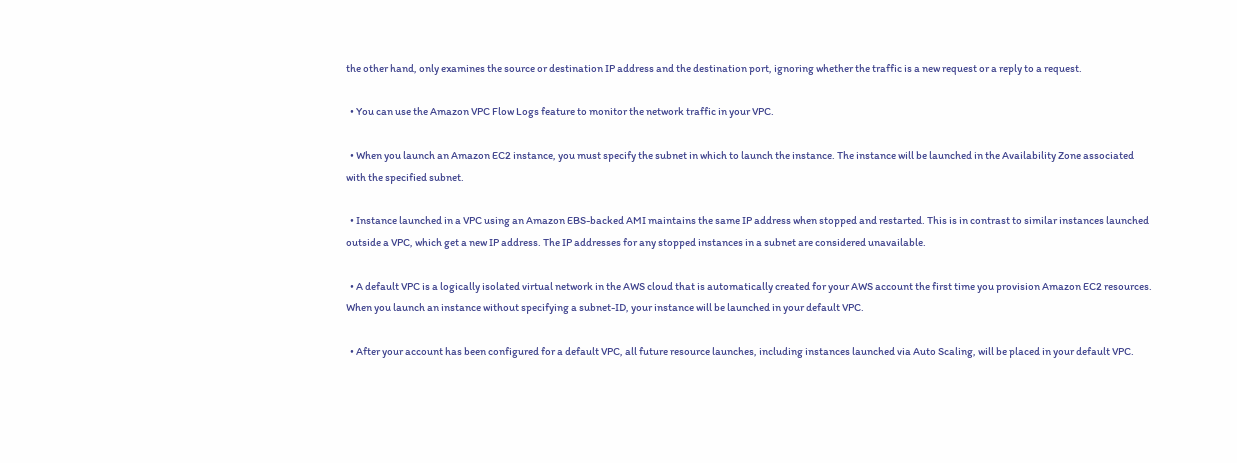the other hand, only examines the source or destination IP address and the destination port, ignoring whether the traffic is a new request or a reply to a request.

  • You can use the Amazon VPC Flow Logs feature to monitor the network traffic in your VPC.

  • When you launch an Amazon EC2 instance, you must specify the subnet in which to launch the instance. The instance will be launched in the Availability Zone associated with the specified subnet.

  • Instance launched in a VPC using an Amazon EBS-backed AMI maintains the same IP address when stopped and restarted. This is in contrast to similar instances launched outside a VPC, which get a new IP address. The IP addresses for any stopped instances in a subnet are considered unavailable.

  • A default VPC is a logically isolated virtual network in the AWS cloud that is automatically created for your AWS account the first time you provision Amazon EC2 resources. When you launch an instance without specifying a subnet-ID, your instance will be launched in your default VPC.

  • After your account has been configured for a default VPC, all future resource launches, including instances launched via Auto Scaling, will be placed in your default VPC.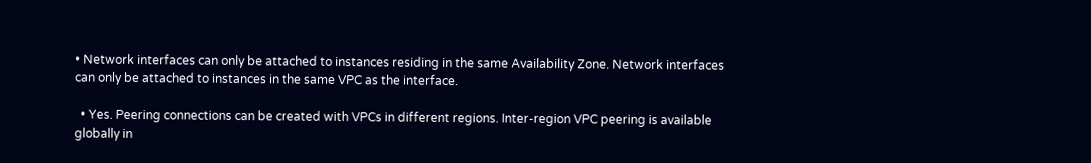• Network interfaces can only be attached to instances residing in the same Availability Zone. Network interfaces can only be attached to instances in the same VPC as the interface.

  • Yes. Peering connections can be created with VPCs in different regions. Inter-region VPC peering is available globally in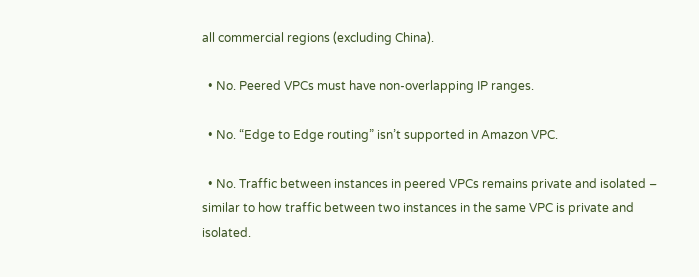all commercial regions (excluding China).

  • No. Peered VPCs must have non-overlapping IP ranges.

  • No. “Edge to Edge routing” isn’t supported in Amazon VPC.

  • No. Traffic between instances in peered VPCs remains private and isolated – similar to how traffic between two instances in the same VPC is private and isolated.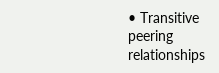• Transitive peering relationships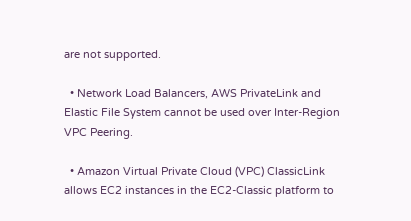are not supported.

  • Network Load Balancers, AWS PrivateLink and Elastic File System cannot be used over Inter-Region VPC Peering.

  • Amazon Virtual Private Cloud (VPC) ClassicLink allows EC2 instances in the EC2-Classic platform to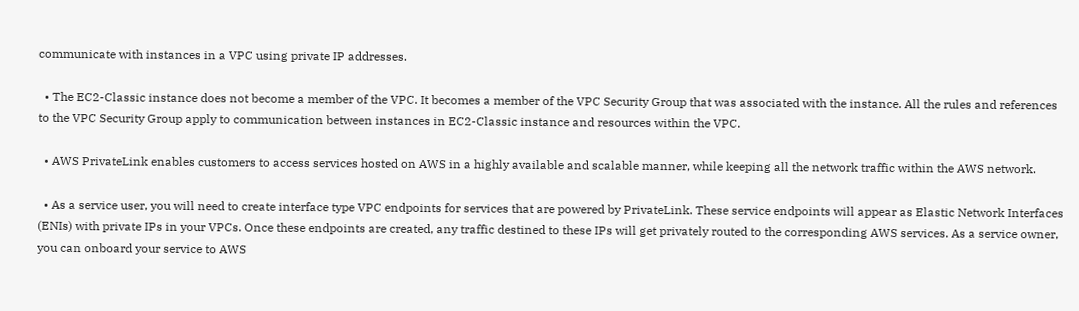communicate with instances in a VPC using private IP addresses.

  • The EC2-Classic instance does not become a member of the VPC. It becomes a member of the VPC Security Group that was associated with the instance. All the rules and references to the VPC Security Group apply to communication between instances in EC2-Classic instance and resources within the VPC.

  • AWS PrivateLink enables customers to access services hosted on AWS in a highly available and scalable manner, while keeping all the network traffic within the AWS network.

  • As a service user, you will need to create interface type VPC endpoints for services that are powered by PrivateLink. These service endpoints will appear as Elastic Network Interfaces (ENIs) with private IPs in your VPCs. Once these endpoints are created, any traffic destined to these IPs will get privately routed to the corresponding AWS services. As a service owner, you can onboard your service to AWS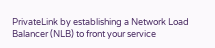PrivateLink by establishing a Network Load Balancer (NLB) to front your service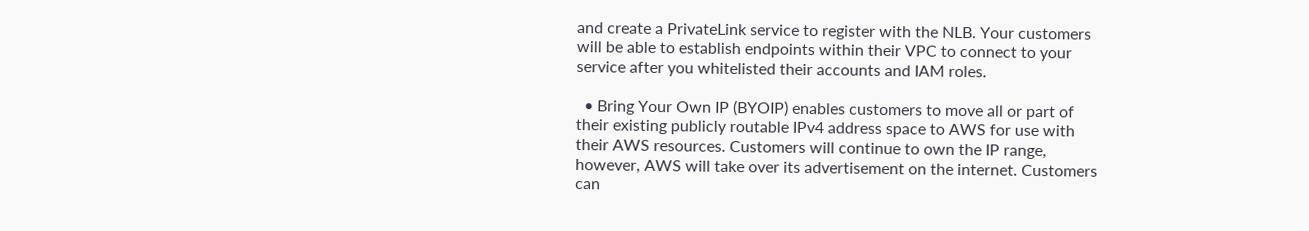and create a PrivateLink service to register with the NLB. Your customers will be able to establish endpoints within their VPC to connect to your service after you whitelisted their accounts and IAM roles.

  • Bring Your Own IP (BYOIP) enables customers to move all or part of their existing publicly routable IPv4 address space to AWS for use with their AWS resources. Customers will continue to own the IP range, however, AWS will take over its advertisement on the internet. Customers can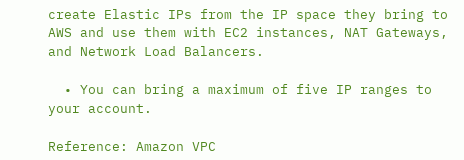create Elastic IPs from the IP space they bring to AWS and use them with EC2 instances, NAT Gateways, and Network Load Balancers.

  • You can bring a maximum of five IP ranges to your account.

Reference: Amazon VPC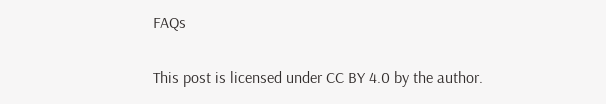FAQs

This post is licensed under CC BY 4.0 by the author.